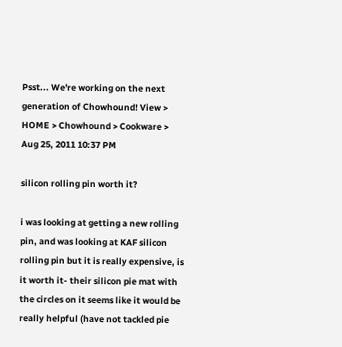Psst... We're working on the next generation of Chowhound! View >
HOME > Chowhound > Cookware >
Aug 25, 2011 10:37 PM

silicon rolling pin worth it?

i was looking at getting a new rolling pin, and was looking at KAF silicon rolling pin but it is really expensive, is it worth it- their silicon pie mat with the circles on it seems like it would be really helpful (have not tackled pie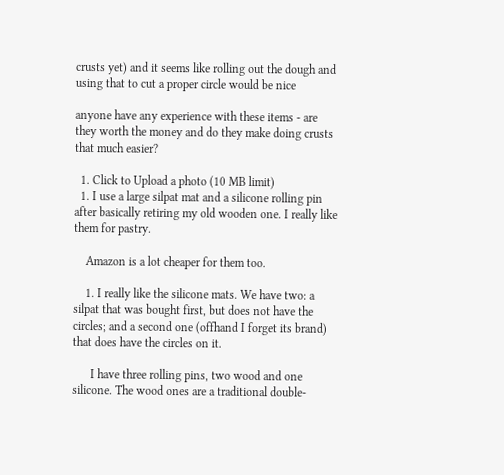crusts yet) and it seems like rolling out the dough and using that to cut a proper circle would be nice

anyone have any experience with these items - are they worth the money and do they make doing crusts that much easier?

  1. Click to Upload a photo (10 MB limit)
  1. I use a large silpat mat and a silicone rolling pin after basically retiring my old wooden one. I really like them for pastry.

    Amazon is a lot cheaper for them too.

    1. I really like the silicone mats. We have two: a silpat that was bought first, but does not have the circles; and a second one (offhand I forget its brand) that does have the circles on it.

      I have three rolling pins, two wood and one silicone. The wood ones are a traditional double-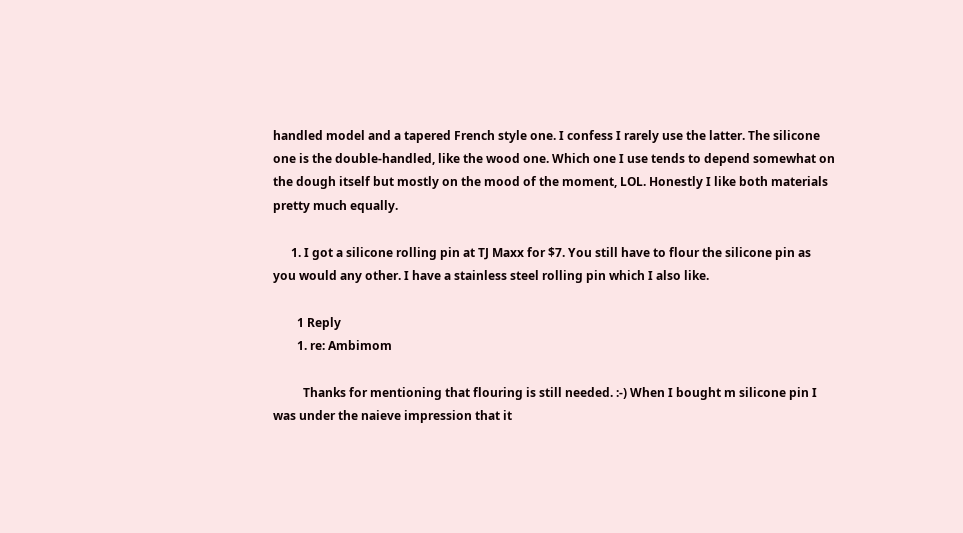handled model and a tapered French style one. I confess I rarely use the latter. The silicone one is the double-handled, like the wood one. Which one I use tends to depend somewhat on the dough itself but mostly on the mood of the moment, LOL. Honestly I like both materials pretty much equally.

      1. I got a silicone rolling pin at TJ Maxx for $7. You still have to flour the silicone pin as you would any other. I have a stainless steel rolling pin which I also like.

        1 Reply
        1. re: Ambimom

          Thanks for mentioning that flouring is still needed. :-) When I bought m silicone pin I was under the naieve impression that it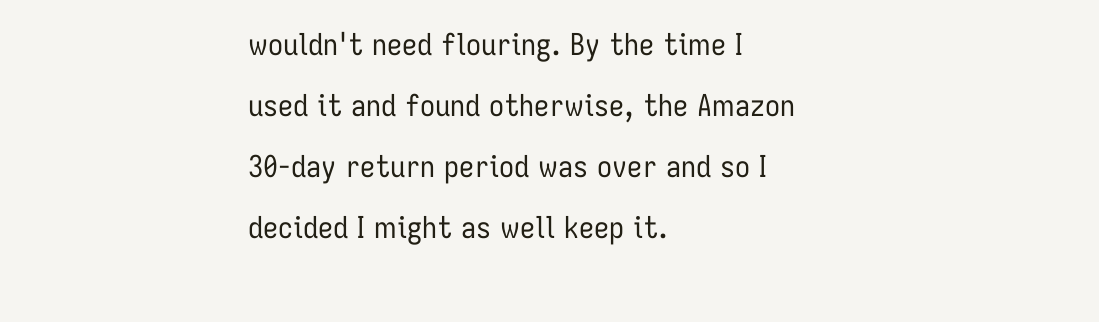wouldn't need flouring. By the time I used it and found otherwise, the Amazon 30-day return period was over and so I decided I might as well keep it.